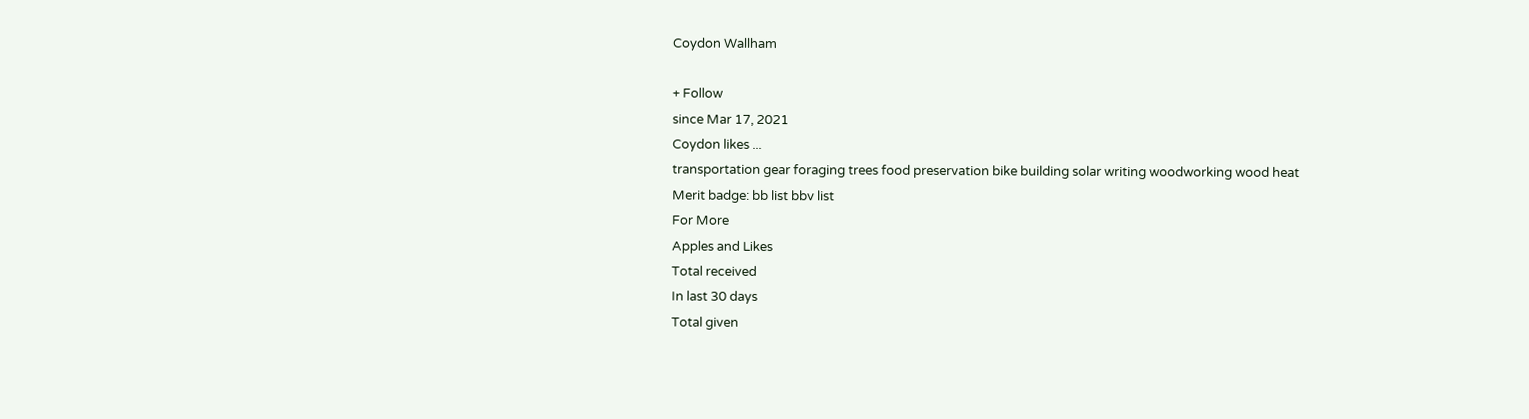Coydon Wallham

+ Follow
since Mar 17, 2021
Coydon likes ...
transportation gear foraging trees food preservation bike building solar writing woodworking wood heat
Merit badge: bb list bbv list
For More
Apples and Likes
Total received
In last 30 days
Total given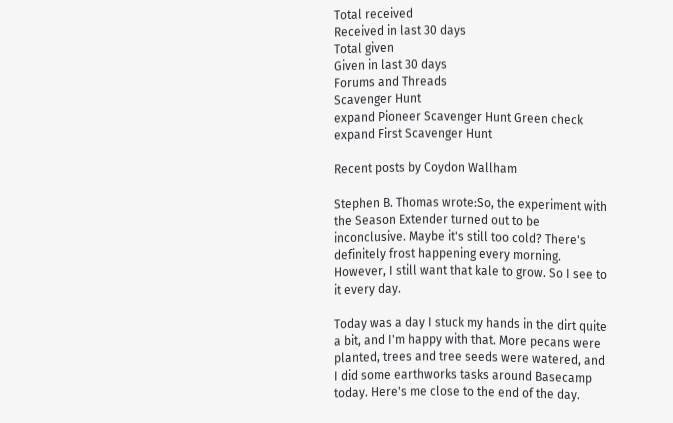Total received
Received in last 30 days
Total given
Given in last 30 days
Forums and Threads
Scavenger Hunt
expand Pioneer Scavenger Hunt Green check
expand First Scavenger Hunt

Recent posts by Coydon Wallham

Stephen B. Thomas wrote:So, the experiment with the Season Extender turned out to be inconclusive. Maybe it's still too cold? There's definitely frost happening every morning. However, I still want that kale to grow. So I see to it every day.

Today was a day I stuck my hands in the dirt quite a bit, and I'm happy with that. More pecans were planted, trees and tree seeds were watered, and I did some earthworks tasks around Basecamp today. Here's me close to the end of the day.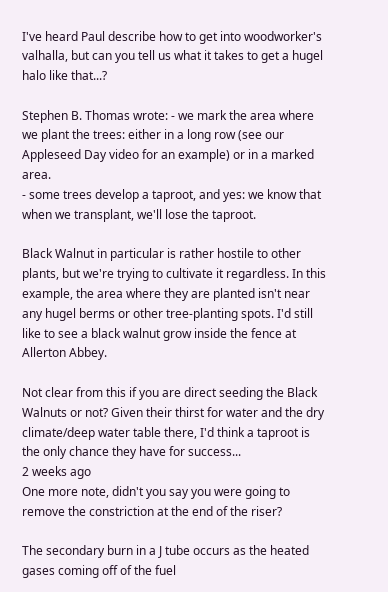I've heard Paul describe how to get into woodworker's valhalla, but can you tell us what it takes to get a hugel halo like that...?

Stephen B. Thomas wrote: - we mark the area where we plant the trees: either in a long row (see our Appleseed Day video for an example) or in a marked area.
- some trees develop a taproot, and yes: we know that when we transplant, we'll lose the taproot.

Black Walnut in particular is rather hostile to other plants, but we're trying to cultivate it regardless. In this example, the area where they are planted isn't near any hugel berms or other tree-planting spots. I'd still like to see a black walnut grow inside the fence at Allerton Abbey.

Not clear from this if you are direct seeding the Black Walnuts or not? Given their thirst for water and the dry climate/deep water table there, I'd think a taproot is the only chance they have for success...
2 weeks ago
One more note, didn't you say you were going to remove the constriction at the end of the riser?

The secondary burn in a J tube occurs as the heated gases coming off of the fuel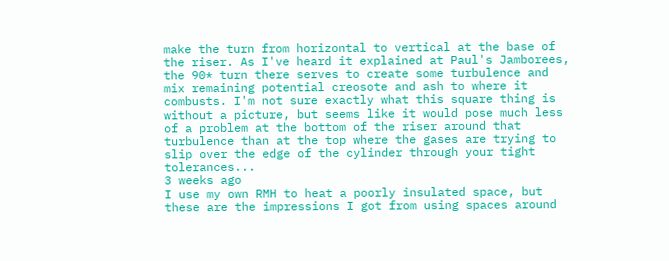make the turn from horizontal to vertical at the base of the riser. As I've heard it explained at Paul's Jamborees, the 90* turn there serves to create some turbulence and mix remaining potential creosote and ash to where it combusts. I'm not sure exactly what this square thing is without a picture, but seems like it would pose much less of a problem at the bottom of the riser around that turbulence than at the top where the gases are trying to slip over the edge of the cylinder through your tight tolerances...
3 weeks ago
I use my own RMH to heat a poorly insulated space, but these are the impressions I got from using spaces around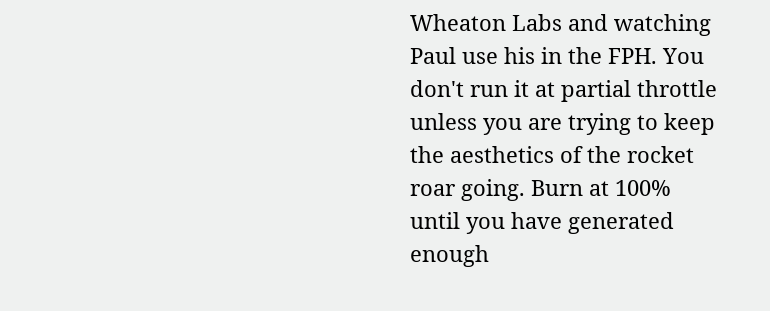Wheaton Labs and watching Paul use his in the FPH. You don't run it at partial throttle unless you are trying to keep the aesthetics of the rocket roar going. Burn at 100% until you have generated enough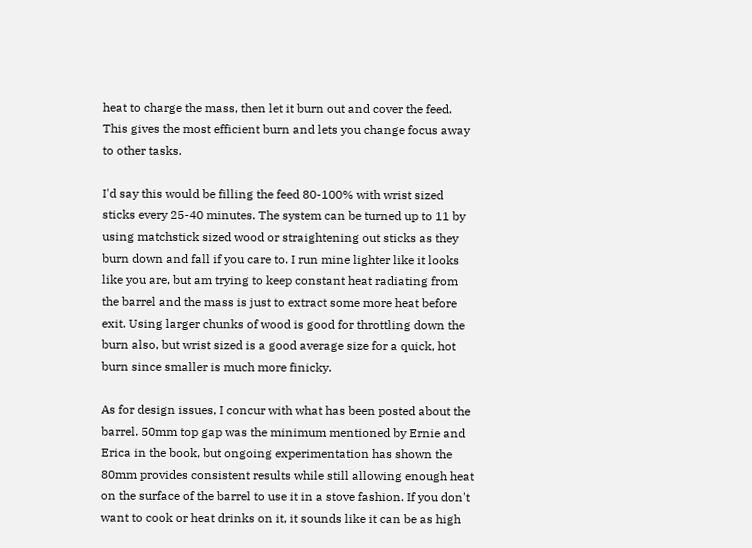heat to charge the mass, then let it burn out and cover the feed. This gives the most efficient burn and lets you change focus away to other tasks.

I'd say this would be filling the feed 80-100% with wrist sized sticks every 25-40 minutes. The system can be turned up to 11 by using matchstick sized wood or straightening out sticks as they burn down and fall if you care to. I run mine lighter like it looks like you are, but am trying to keep constant heat radiating from the barrel and the mass is just to extract some more heat before exit. Using larger chunks of wood is good for throttling down the burn also, but wrist sized is a good average size for a quick, hot burn since smaller is much more finicky.

As for design issues, I concur with what has been posted about the barrel. 50mm top gap was the minimum mentioned by Ernie and Erica in the book, but ongoing experimentation has shown the 80mm provides consistent results while still allowing enough heat on the surface of the barrel to use it in a stove fashion. If you don't want to cook or heat drinks on it, it sounds like it can be as high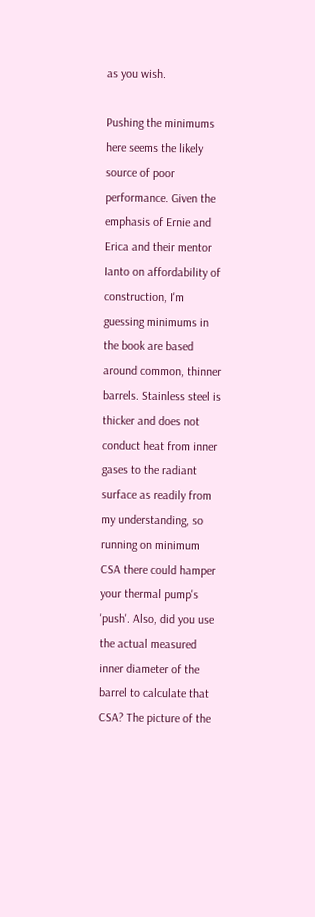as you wish.

Pushing the minimums here seems the likely source of poor performance. Given the emphasis of Ernie and Erica and their mentor Ianto on affordability of construction, I'm guessing minimums in the book are based around common, thinner barrels. Stainless steel is thicker and does not conduct heat from inner gases to the radiant surface as readily from my understanding, so running on minimum CSA there could hamper your thermal pump's 'push'. Also, did you use the actual measured inner diameter of the barrel to calculate that CSA? The picture of the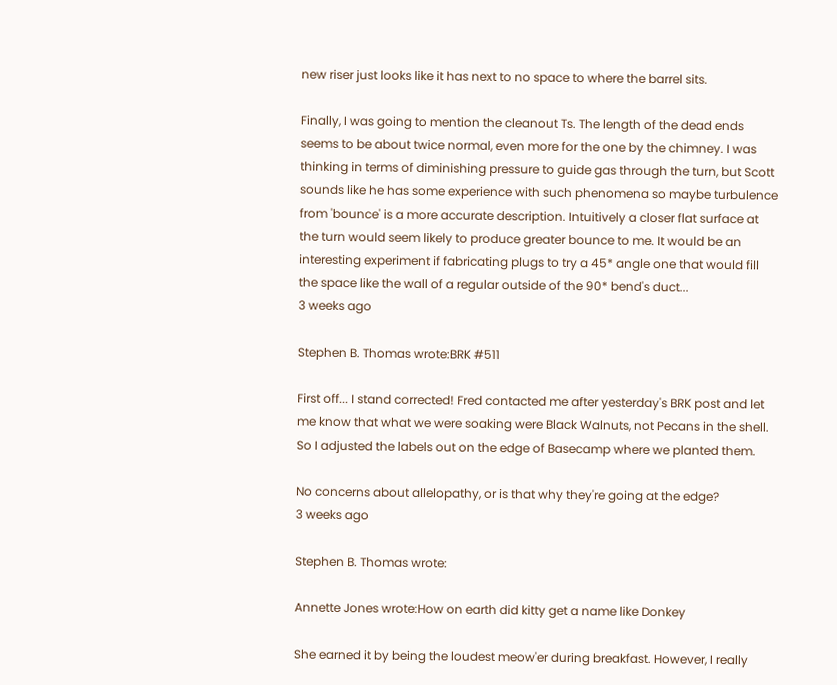new riser just looks like it has next to no space to where the barrel sits.

Finally, I was going to mention the cleanout Ts. The length of the dead ends seems to be about twice normal, even more for the one by the chimney. I was thinking in terms of diminishing pressure to guide gas through the turn, but Scott sounds like he has some experience with such phenomena so maybe turbulence from 'bounce' is a more accurate description. Intuitively a closer flat surface at the turn would seem likely to produce greater bounce to me. It would be an interesting experiment if fabricating plugs to try a 45* angle one that would fill the space like the wall of a regular outside of the 90* bend's duct...
3 weeks ago

Stephen B. Thomas wrote:BRK #511

First off... I stand corrected! Fred contacted me after yesterday's BRK post and let me know that what we were soaking were Black Walnuts, not Pecans in the shell. So I adjusted the labels out on the edge of Basecamp where we planted them.

No concerns about allelopathy, or is that why they're going at the edge?
3 weeks ago

Stephen B. Thomas wrote:

Annette Jones wrote:How on earth did kitty get a name like Donkey

She earned it by being the loudest meow'er during breakfast. However, I really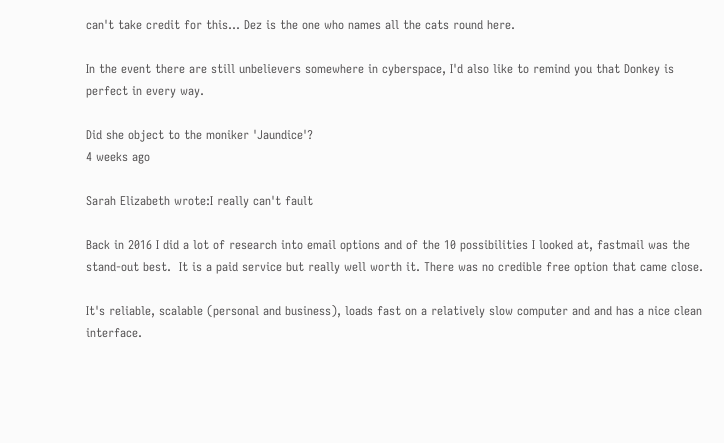can't take credit for this... Dez is the one who names all the cats round here.

In the event there are still unbelievers somewhere in cyberspace, I'd also like to remind you that Donkey is perfect in every way.

Did she object to the moniker 'Jaundice'?
4 weeks ago

Sarah Elizabeth wrote:I really can't fault

Back in 2016 I did a lot of research into email options and of the 10 possibilities I looked at, fastmail was the stand-out best.  It is a paid service but really well worth it. There was no credible free option that came close.

It's reliable, scalable (personal and business), loads fast on a relatively slow computer and and has a nice clean interface.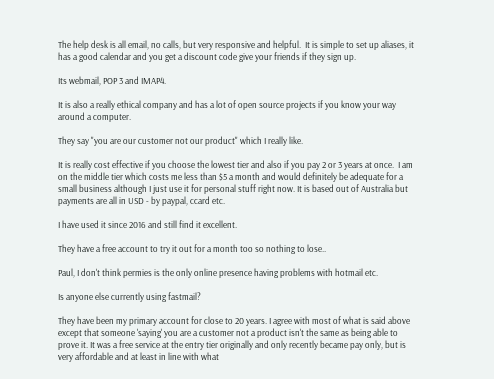The help desk is all email, no calls, but very responsive and helpful.  It is simple to set up aliases, it has a good calendar and you get a discount code give your friends if they sign up.

Its webmail, POP 3 and IMAP4.

It is also a really ethical company and has a lot of open source projects if you know your way around a computer.

They say "you are our customer not our product" which I really like.

It is really cost effective if you choose the lowest tier and also if you pay 2 or 3 years at once.  I am on the middle tier which costs me less than $5 a month and would definitely be adequate for a small business although I just use it for personal stuff right now. It is based out of Australia but payments are all in USD - by paypal, ccard etc.

I have used it since 2016 and still find it excellent.

They have a free account to try it out for a month too so nothing to lose..

Paul, I don't think permies is the only online presence having problems with hotmail etc.

Is anyone else currently using fastmail?

They have been my primary account for close to 20 years. I agree with most of what is said above except that someone 'saying' you are a customer not a product isn't the same as being able to prove it. It was a free service at the entry tier originally and only recently became pay only, but is very affordable and at least in line with what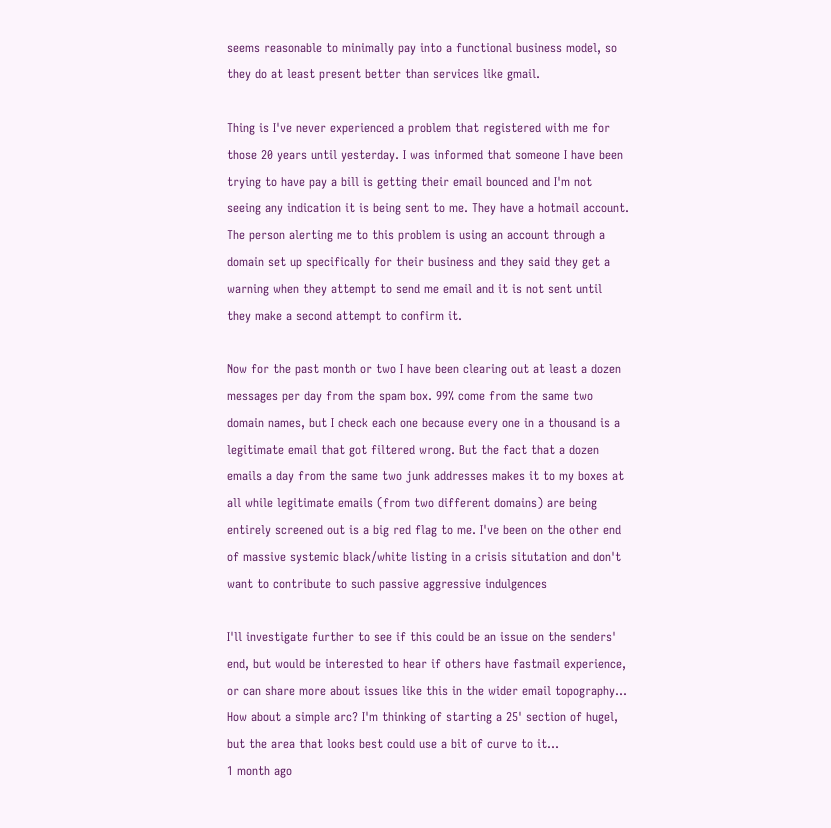seems reasonable to minimally pay into a functional business model, so they do at least present better than services like gmail.

Thing is I've never experienced a problem that registered with me for those 20 years until yesterday. I was informed that someone I have been trying to have pay a bill is getting their email bounced and I'm not seeing any indication it is being sent to me. They have a hotmail account. The person alerting me to this problem is using an account through a domain set up specifically for their business and they said they get a warning when they attempt to send me email and it is not sent until they make a second attempt to confirm it.

Now for the past month or two I have been clearing out at least a dozen messages per day from the spam box. 99% come from the same two domain names, but I check each one because every one in a thousand is a legitimate email that got filtered wrong. But the fact that a dozen emails a day from the same two junk addresses makes it to my boxes at all while legitimate emails (from two different domains) are being entirely screened out is a big red flag to me. I've been on the other end of massive systemic black/white listing in a crisis situtation and don't want to contribute to such passive aggressive indulgences

I'll investigate further to see if this could be an issue on the senders' end, but would be interested to hear if others have fastmail experience, or can share more about issues like this in the wider email topography...
How about a simple arc? I'm thinking of starting a 25' section of hugel, but the area that looks best could use a bit of curve to it...
1 month ago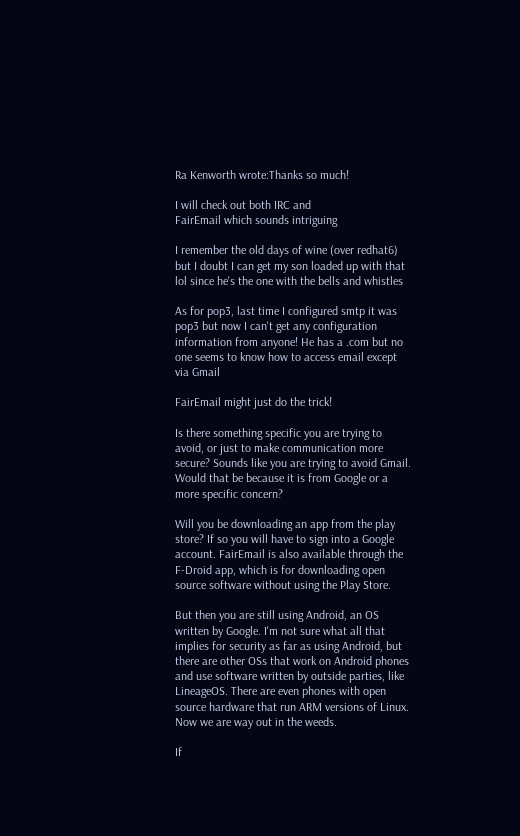Ra Kenworth wrote:Thanks so much!

I will check out both IRC and
FairEmail which sounds intriguing

I remember the old days of wine (over redhat6) but I doubt I can get my son loaded up with that lol since he's the one with the bells and whistles

As for pop3, last time I configured smtp it was pop3 but now I can't get any configuration information from anyone! He has a .com but no one seems to know how to access email except via Gmail

FairEmail might just do the trick!

Is there something specific you are trying to avoid, or just to make communication more secure? Sounds like you are trying to avoid Gmail. Would that be because it is from Google or a more specific concern?

Will you be downloading an app from the play store? If so you will have to sign into a Google account. FairEmail is also available through the F-Droid app, which is for downloading open source software without using the Play Store.

But then you are still using Android, an OS written by Google. I'm not sure what all that implies for security as far as using Android, but there are other OSs that work on Android phones and use software written by outside parties, like LineageOS. There are even phones with open source hardware that run ARM versions of Linux. Now we are way out in the weeds.

If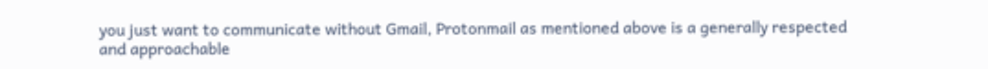you just want to communicate without Gmail, Protonmail as mentioned above is a generally respected and approachable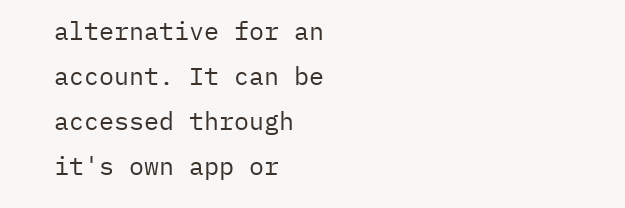alternative for an account. It can be accessed through it's own app or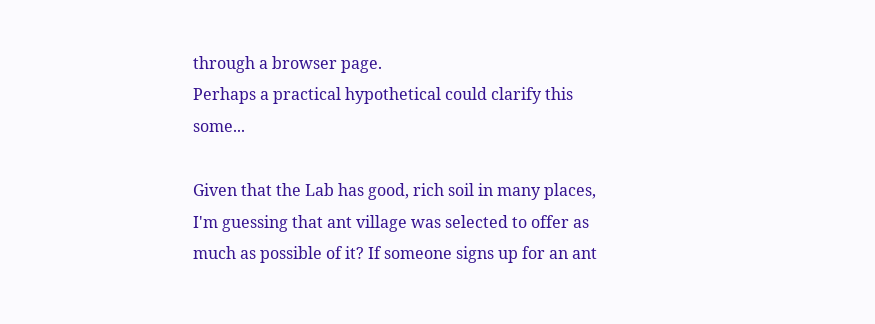through a browser page.
Perhaps a practical hypothetical could clarify this some...

Given that the Lab has good, rich soil in many places, I'm guessing that ant village was selected to offer as much as possible of it? If someone signs up for an ant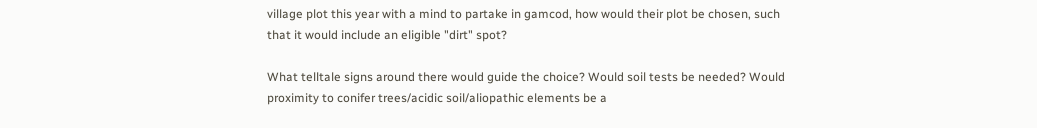village plot this year with a mind to partake in gamcod, how would their plot be chosen, such that it would include an eligible "dirt" spot?

What telltale signs around there would guide the choice? Would soil tests be needed? Would proximity to conifer trees/acidic soil/aliopathic elements be a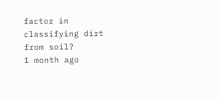factor in classifying dirt from soil?
1 month ago